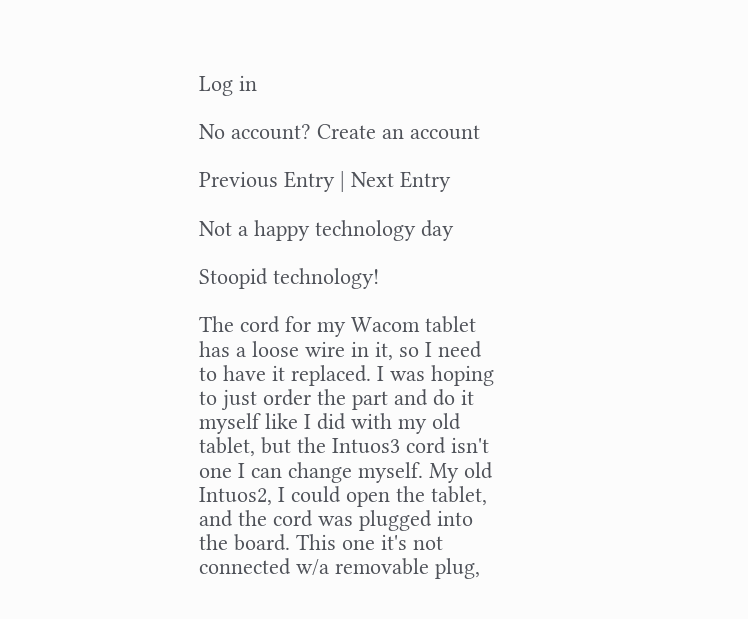Log in

No account? Create an account

Previous Entry | Next Entry

Not a happy technology day

Stoopid technology!

The cord for my Wacom tablet has a loose wire in it, so I need to have it replaced. I was hoping to just order the part and do it myself like I did with my old tablet, but the Intuos3 cord isn't one I can change myself. My old Intuos2, I could open the tablet, and the cord was plugged into the board. This one it's not connected w/a removable plug,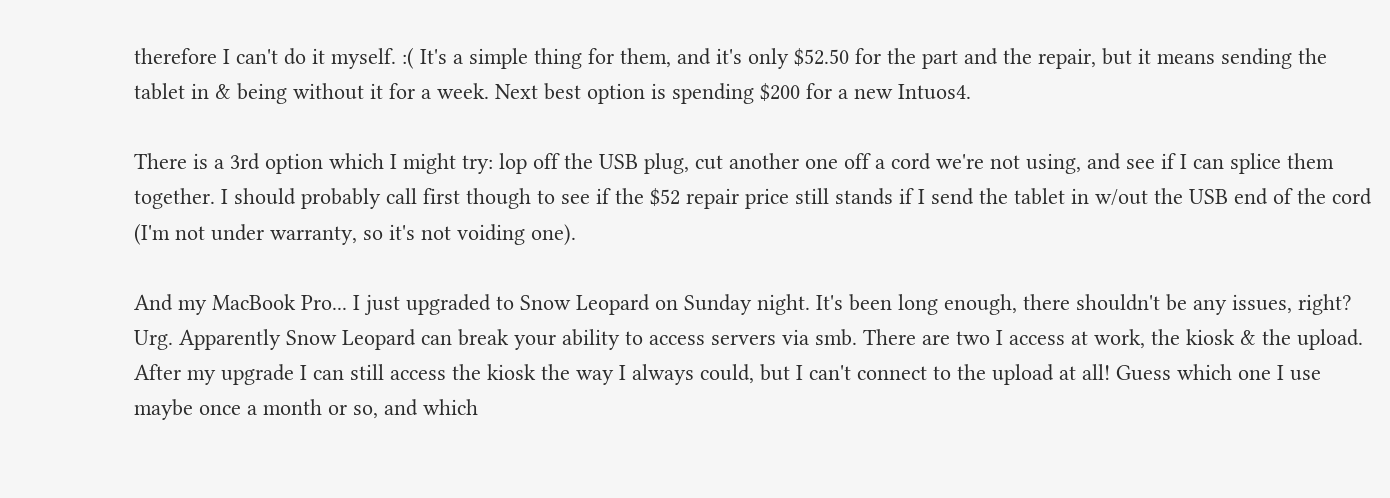therefore I can't do it myself. :( It's a simple thing for them, and it's only $52.50 for the part and the repair, but it means sending the tablet in & being without it for a week. Next best option is spending $200 for a new Intuos4.

There is a 3rd option which I might try: lop off the USB plug, cut another one off a cord we're not using, and see if I can splice them together. I should probably call first though to see if the $52 repair price still stands if I send the tablet in w/out the USB end of the cord (I'm not under warranty, so it's not voiding one).

And my MacBook Pro... I just upgraded to Snow Leopard on Sunday night. It's been long enough, there shouldn't be any issues, right? Urg. Apparently Snow Leopard can break your ability to access servers via smb. There are two I access at work, the kiosk & the upload. After my upgrade I can still access the kiosk the way I always could, but I can't connect to the upload at all! Guess which one I use maybe once a month or so, and which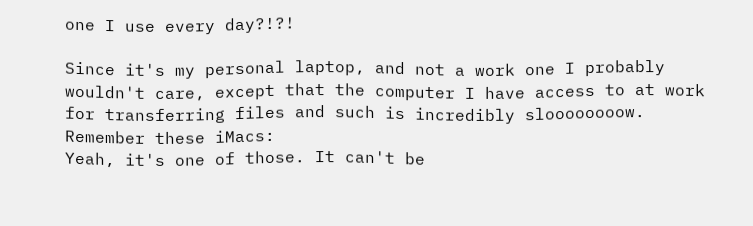one I use every day?!?!

Since it's my personal laptop, and not a work one I probably wouldn't care, except that the computer I have access to at work for transferring files and such is incredibly sloooooooow. Remember these iMacs:
Yeah, it's one of those. It can't be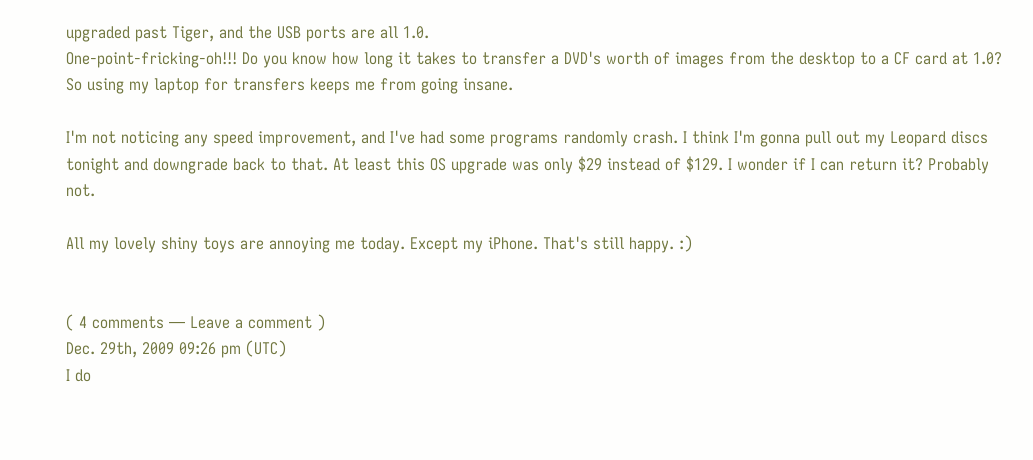upgraded past Tiger, and the USB ports are all 1.0.
One-point-fricking-oh!!! Do you know how long it takes to transfer a DVD's worth of images from the desktop to a CF card at 1.0? So using my laptop for transfers keeps me from going insane.

I'm not noticing any speed improvement, and I've had some programs randomly crash. I think I'm gonna pull out my Leopard discs tonight and downgrade back to that. At least this OS upgrade was only $29 instead of $129. I wonder if I can return it? Probably not.

All my lovely shiny toys are annoying me today. Except my iPhone. That's still happy. :)


( 4 comments — Leave a comment )
Dec. 29th, 2009 09:26 pm (UTC)
I do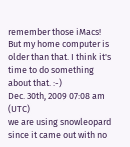remember those iMacs! But my home computer is older than that. I think it's time to do something about that. :-)
Dec. 30th, 2009 07:08 am (UTC)
we are using snowleopard since it came out with no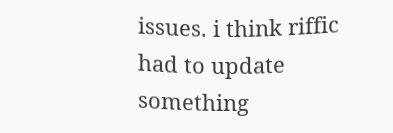issues. i think riffic had to update something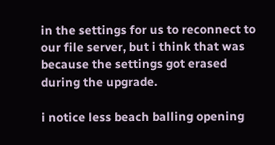in the settings for us to reconnect to our file server, but i think that was because the settings got erased during the upgrade.

i notice less beach balling opening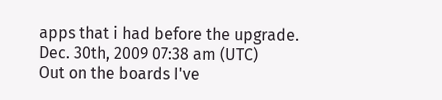apps that i had before the upgrade.
Dec. 30th, 2009 07:38 am (UTC)
Out on the boards I've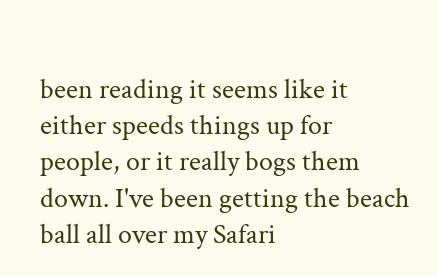been reading it seems like it either speeds things up for people, or it really bogs them down. I've been getting the beach ball all over my Safari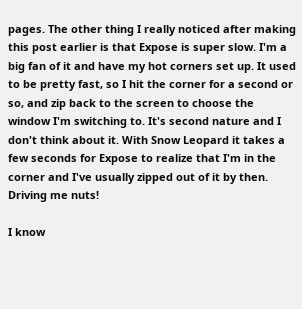pages. The other thing I really noticed after making this post earlier is that Expose is super slow. I'm a big fan of it and have my hot corners set up. It used to be pretty fast, so I hit the corner for a second or so, and zip back to the screen to choose the window I'm switching to. It's second nature and I don't think about it. With Snow Leopard it takes a few seconds for Expose to realize that I'm in the corner and I've usually zipped out of it by then. Driving me nuts!

I know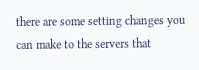there are some setting changes you can make to the servers that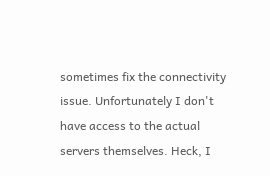sometimes fix the connectivity issue. Unfortunately I don't have access to the actual servers themselves. Heck, I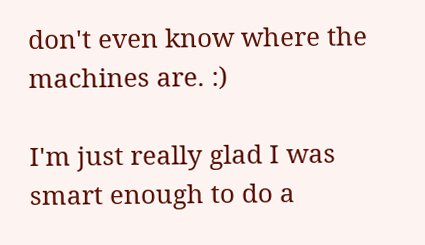don't even know where the machines are. :)

I'm just really glad I was smart enough to do a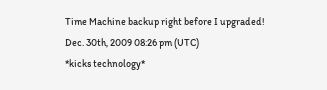Time Machine backup right before I upgraded!
Dec. 30th, 2009 08:26 pm (UTC)
*kicks technology*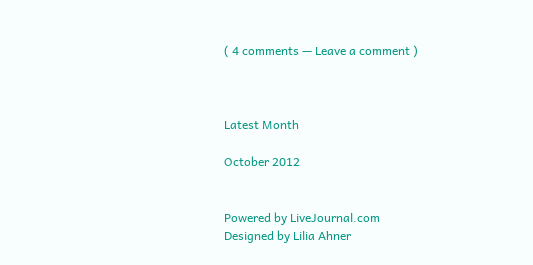( 4 comments — Leave a comment )



Latest Month

October 2012


Powered by LiveJournal.com
Designed by Lilia Ahner